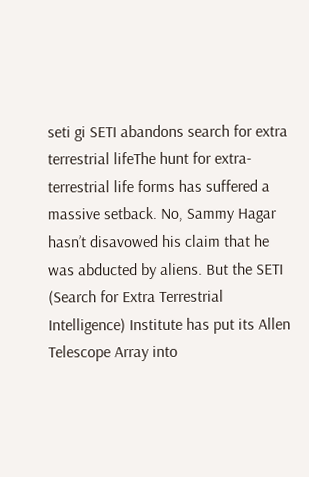seti gi SETI abandons search for extra terrestrial lifeThe hunt for extra-terrestrial life forms has suffered a massive setback. No, Sammy Hagar hasn’t disavowed his claim that he was abducted by aliens. But the SETI (Search for Extra Terrestrial Intelligence) Institute has put its Allen Telescope Array into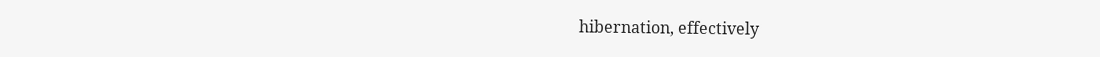hibernation, effectively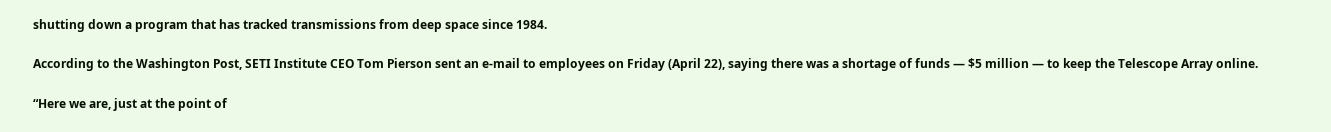shutting down a program that has tracked transmissions from deep space since 1984.

According to the Washington Post, SETI Institute CEO Tom Pierson sent an e-mail to employees on Friday (April 22), saying there was a shortage of funds — $5 million — to keep the Telescope Array online.

“Here we are, just at the point of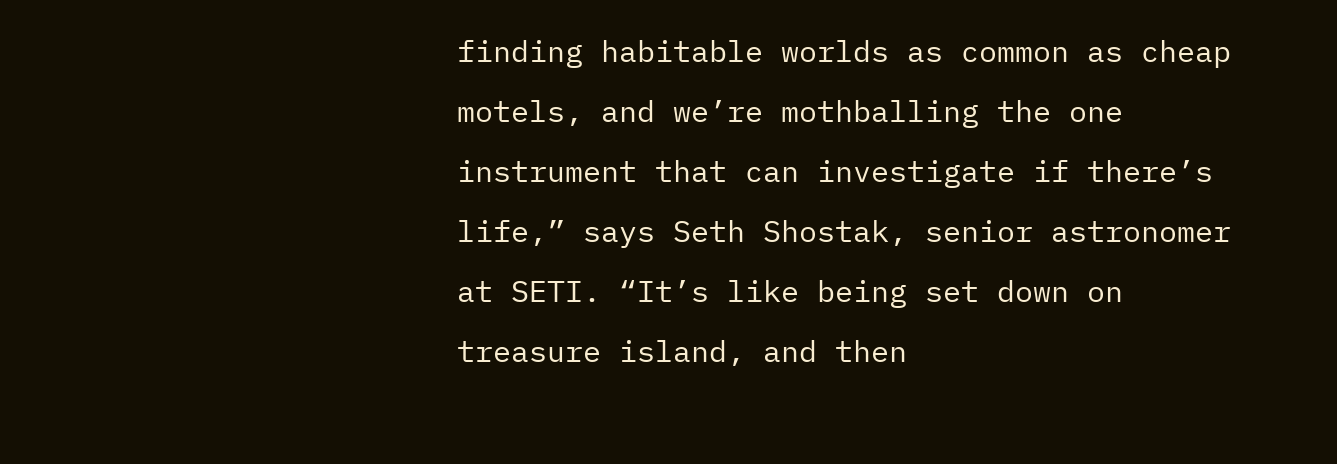finding habitable worlds as common as cheap motels, and we’re mothballing the one instrument that can investigate if there’s life,” says Seth Shostak, senior astronomer at SETI. “It’s like being set down on treasure island, and then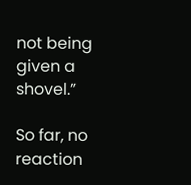not being given a shovel.”

So far, no reaction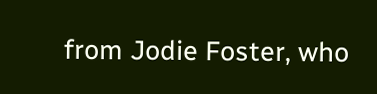from Jodie Foster, who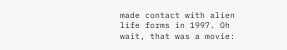made contact with alien life forms in 1997. Oh wait, that was a movie: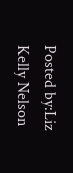Posted by:Liz Kelly Nelson